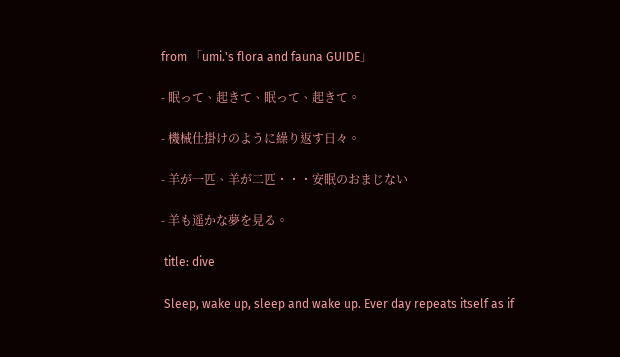from 「umi.'s flora and fauna GUIDE」

- 眠って、起きて、眠って、起きて。

- 機械仕掛けのように繰り返す日々。

- 羊が一匹、羊が二匹・・・安眠のおまじない

- 羊も遥かな夢を見る。

 title: dive

 Sleep, wake up, sleep and wake up. Ever day repeats itself as if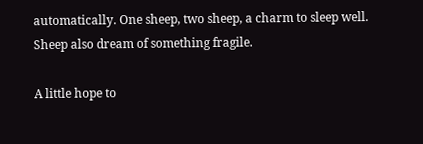automatically. One sheep, two sheep, a charm to sleep well. Sheep also dream of something fragile.

A little hope to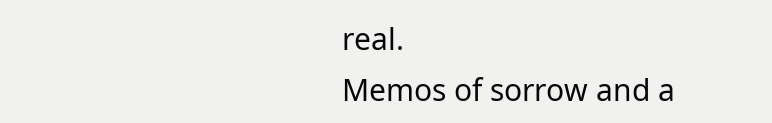real.
Memos of sorrow and a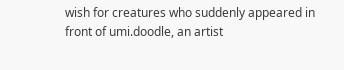wish for creatures who suddenly appeared in front of umi.doodle, an artist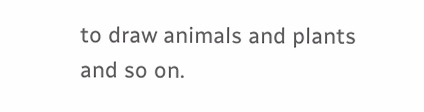to draw animals and plants and so on.